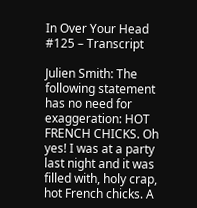In Over Your Head #125 – Transcript

Julien Smith: The following statement has no need for exaggeration: HOT FRENCH CHICKS. Oh yes! I was at a party last night and it was filled with, holy crap, hot French chicks. A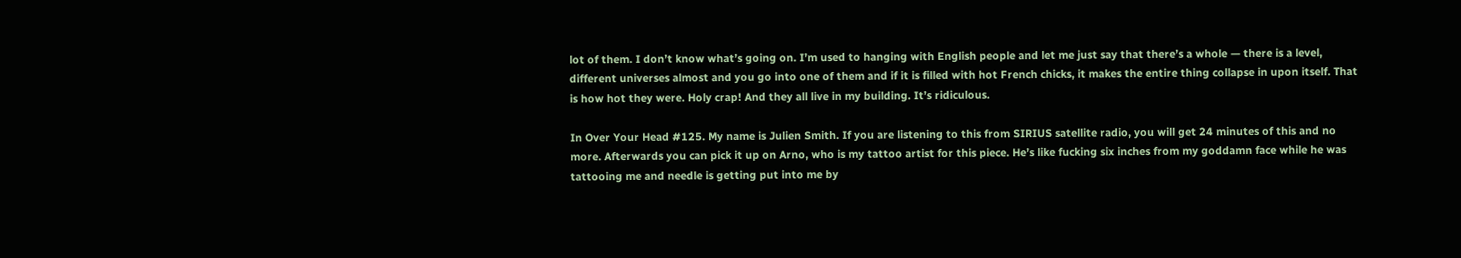lot of them. I don’t know what’s going on. I’m used to hanging with English people and let me just say that there’s a whole — there is a level, different universes almost and you go into one of them and if it is filled with hot French chicks, it makes the entire thing collapse in upon itself. That is how hot they were. Holy crap! And they all live in my building. It’s ridiculous.

In Over Your Head #125. My name is Julien Smith. If you are listening to this from SIRIUS satellite radio, you will get 24 minutes of this and no more. Afterwards you can pick it up on Arno, who is my tattoo artist for this piece. He’s like fucking six inches from my goddamn face while he was tattooing me and needle is getting put into me by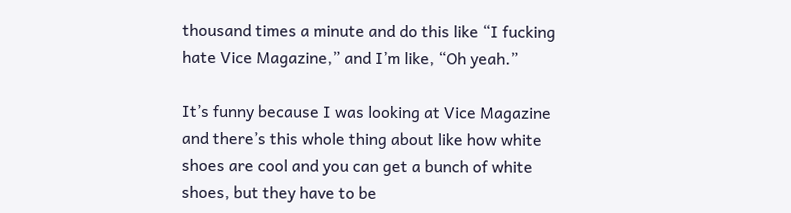thousand times a minute and do this like “I fucking hate Vice Magazine,” and I’m like, “Oh yeah.”

It’s funny because I was looking at Vice Magazine and there’s this whole thing about like how white shoes are cool and you can get a bunch of white shoes, but they have to be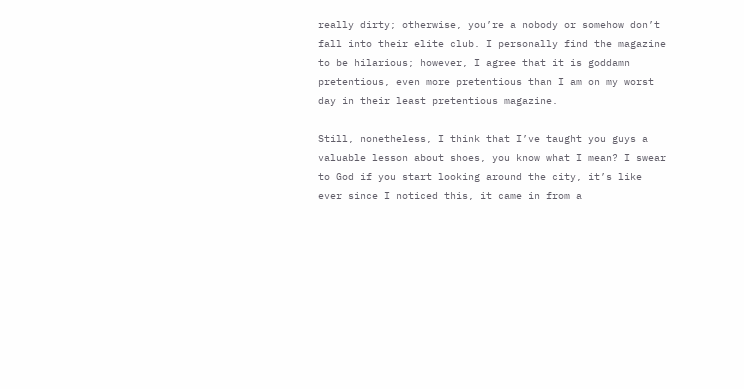really dirty; otherwise, you’re a nobody or somehow don’t fall into their elite club. I personally find the magazine to be hilarious; however, I agree that it is goddamn pretentious, even more pretentious than I am on my worst day in their least pretentious magazine.

Still, nonetheless, I think that I’ve taught you guys a valuable lesson about shoes, you know what I mean? I swear to God if you start looking around the city, it’s like ever since I noticed this, it came in from a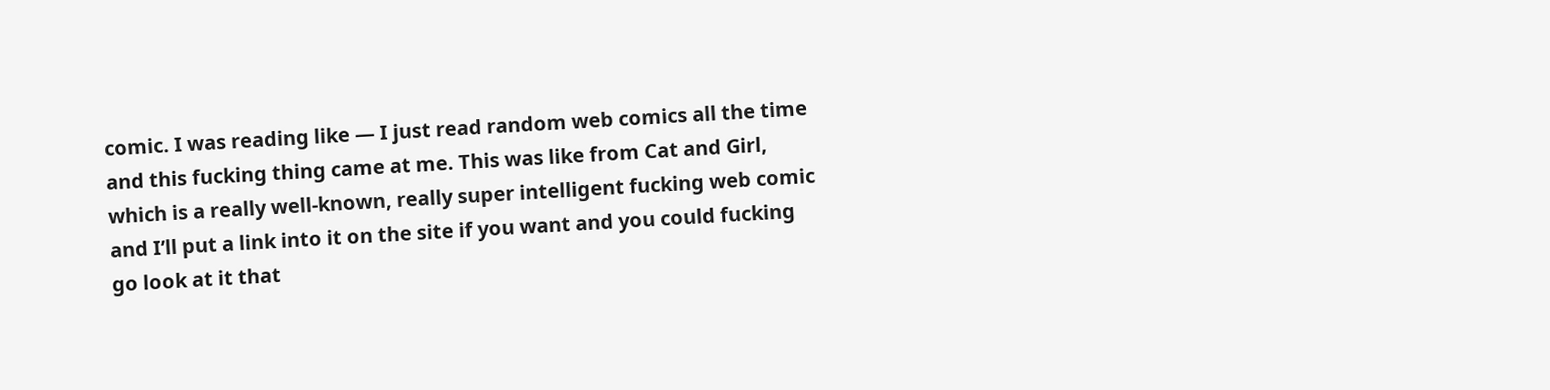comic. I was reading like — I just read random web comics all the time and this fucking thing came at me. This was like from Cat and Girl, which is a really well-known, really super intelligent fucking web comic and I’ll put a link into it on the site if you want and you could fucking go look at it that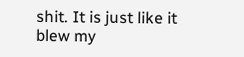shit. It is just like it blew my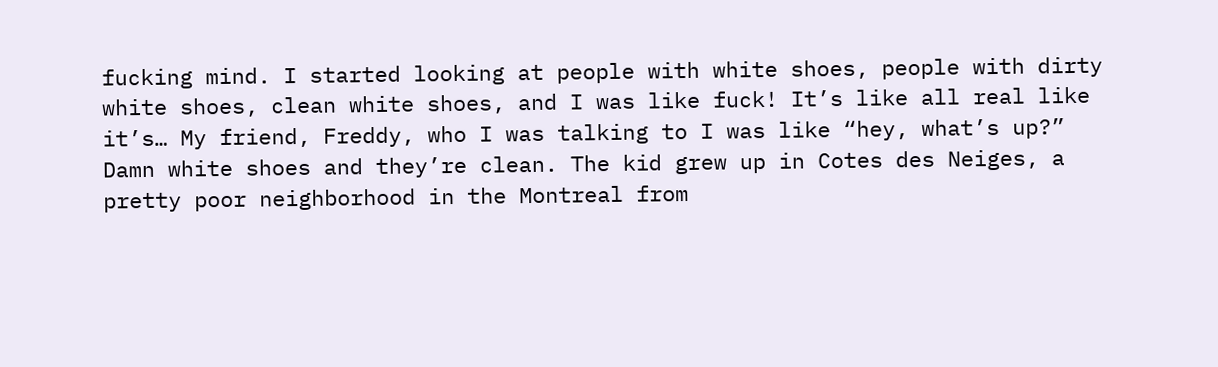fucking mind. I started looking at people with white shoes, people with dirty white shoes, clean white shoes, and I was like fuck! It’s like all real like it’s… My friend, Freddy, who I was talking to I was like “hey, what’s up?” Damn white shoes and they’re clean. The kid grew up in Cotes des Neiges, a pretty poor neighborhood in the Montreal from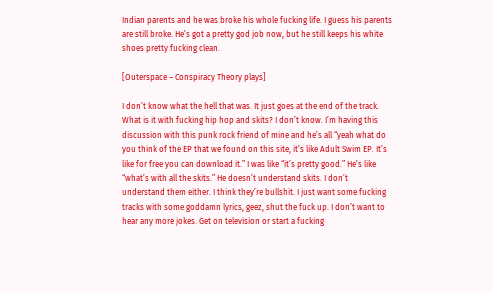Indian parents and he was broke his whole fucking life. I guess his parents are still broke. He’s got a pretty god job now, but he still keeps his white shoes pretty fucking clean.

[Outerspace – Conspiracy Theory plays]

I don’t know what the hell that was. It just goes at the end of the track. What is it with fucking hip hop and skits? I don’t know. I’m having this discussion with this punk rock friend of mine and he’s all “yeah what do you think of the EP that we found on this site, it’s like Adult Swim EP. It’s like for free you can download it.” I was like “it’s pretty good.” He’s like “what’s with all the skits.” He doesn’t understand skits. I don’t understand them either. I think they’re bullshit. I just want some fucking tracks with some goddamn lyrics, geez, shut the fuck up. I don’t want to hear any more jokes. Get on television or start a fucking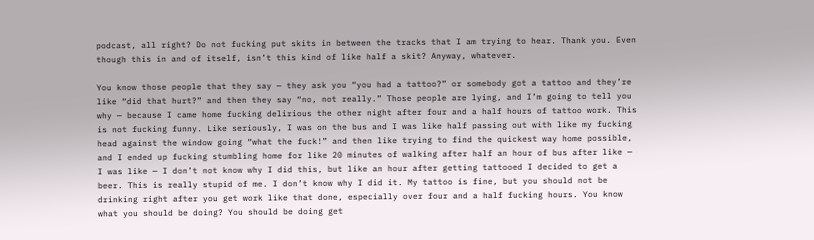podcast, all right? Do not fucking put skits in between the tracks that I am trying to hear. Thank you. Even though this in and of itself, isn’t this kind of like half a skit? Anyway, whatever.

You know those people that they say — they ask you “you had a tattoo?” or somebody got a tattoo and they’re like “did that hurt?” and then they say “no, not really.” Those people are lying, and I’m going to tell you why — because I came home fucking delirious the other night after four and a half hours of tattoo work. This is not fucking funny. Like seriously, I was on the bus and I was like half passing out with like my fucking head against the window going “what the fuck!” and then like trying to find the quickest way home possible, and I ended up fucking stumbling home for like 20 minutes of walking after half an hour of bus after like — I was like — I don’t not know why I did this, but like an hour after getting tattooed I decided to get a beer. This is really stupid of me. I don’t know why I did it. My tattoo is fine, but you should not be drinking right after you get work like that done, especially over four and a half fucking hours. You know what you should be doing? You should be doing get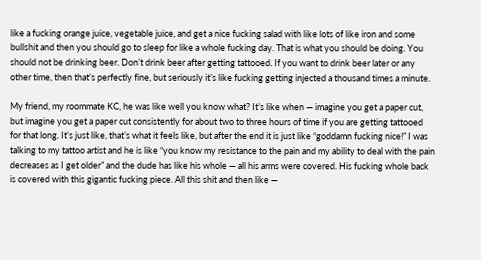like a fucking orange juice, vegetable juice, and get a nice fucking salad with like lots of like iron and some bullshit and then you should go to sleep for like a whole fucking day. That is what you should be doing. You should not be drinking beer. Don’t drink beer after getting tattooed. If you want to drink beer later or any other time, then that’s perfectly fine, but seriously it’s like fucking getting injected a thousand times a minute.

My friend, my roommate KC, he was like well you know what? It’s like when — imagine you get a paper cut, but imagine you get a paper cut consistently for about two to three hours of time if you are getting tattooed for that long. It’s just like, that’s what it feels like, but after the end it is just like “goddamn fucking nice!” I was talking to my tattoo artist and he is like “you know my resistance to the pain and my ability to deal with the pain decreases as I get older” and the dude has like his whole — all his arms were covered. His fucking whole back is covered with this gigantic fucking piece. All this shit and then like —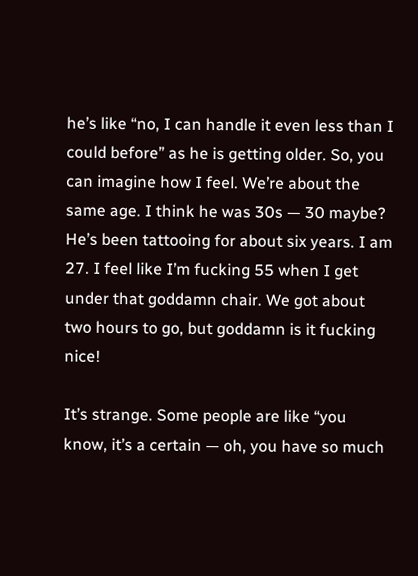he’s like “no, I can handle it even less than I could before” as he is getting older. So, you can imagine how I feel. We’re about the same age. I think he was 30s — 30 maybe? He’s been tattooing for about six years. I am 27. I feel like I’m fucking 55 when I get under that goddamn chair. We got about two hours to go, but goddamn is it fucking nice!

It’s strange. Some people are like “you know, it’s a certain — oh, you have so much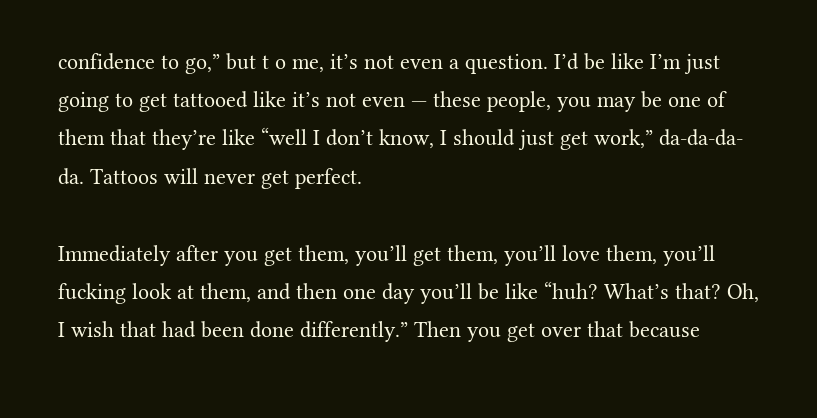confidence to go,” but t o me, it’s not even a question. I’d be like I’m just going to get tattooed like it’s not even — these people, you may be one of them that they’re like “well I don’t know, I should just get work,” da-da-da-da. Tattoos will never get perfect.

Immediately after you get them, you’ll get them, you’ll love them, you’ll fucking look at them, and then one day you’ll be like “huh? What’s that? Oh, I wish that had been done differently.” Then you get over that because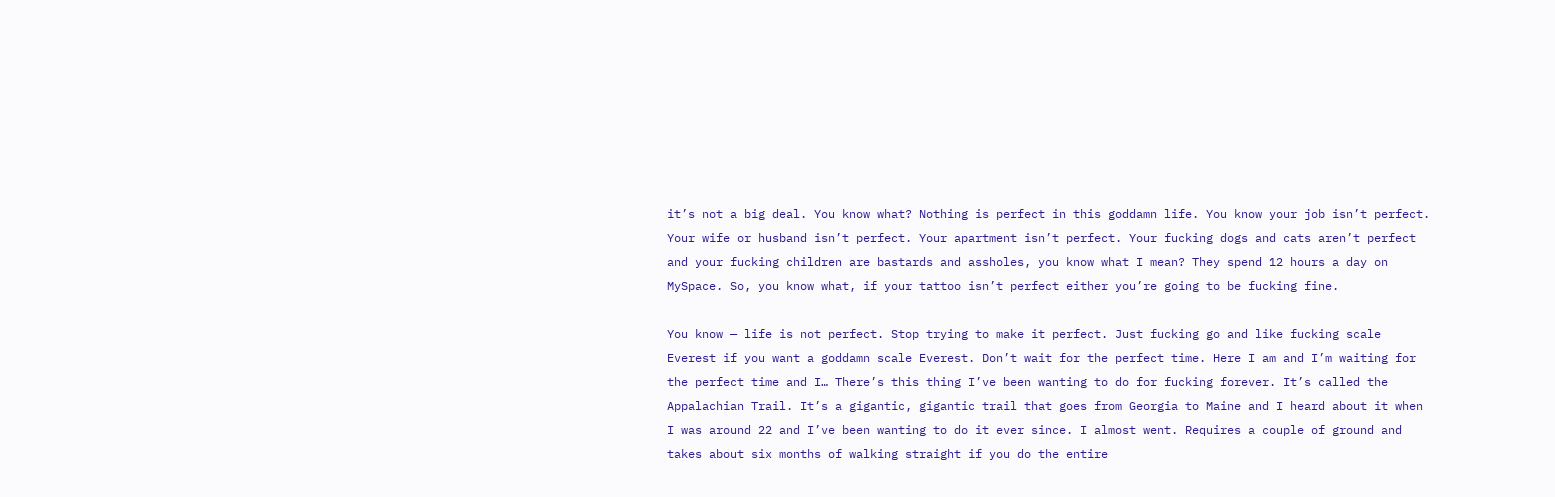it’s not a big deal. You know what? Nothing is perfect in this goddamn life. You know your job isn’t perfect. Your wife or husband isn’t perfect. Your apartment isn’t perfect. Your fucking dogs and cats aren’t perfect and your fucking children are bastards and assholes, you know what I mean? They spend 12 hours a day on MySpace. So, you know what, if your tattoo isn’t perfect either you’re going to be fucking fine.

You know — life is not perfect. Stop trying to make it perfect. Just fucking go and like fucking scale Everest if you want a goddamn scale Everest. Don’t wait for the perfect time. Here I am and I’m waiting for the perfect time and I… There’s this thing I’ve been wanting to do for fucking forever. It’s called the Appalachian Trail. It’s a gigantic, gigantic trail that goes from Georgia to Maine and I heard about it when I was around 22 and I’ve been wanting to do it ever since. I almost went. Requires a couple of ground and takes about six months of walking straight if you do the entire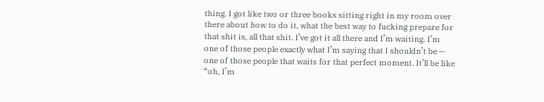thing. I got like two or three books sitting right in my room over there about how to do it, what the best way to fucking prepare for that shit is, all that shit. I’ve got it all there and I’m waiting. I’m one of those people exactly what I’m saying that I shouldn’t be — one of those people that waits for that perfect moment. It’ll be like “oh, I’m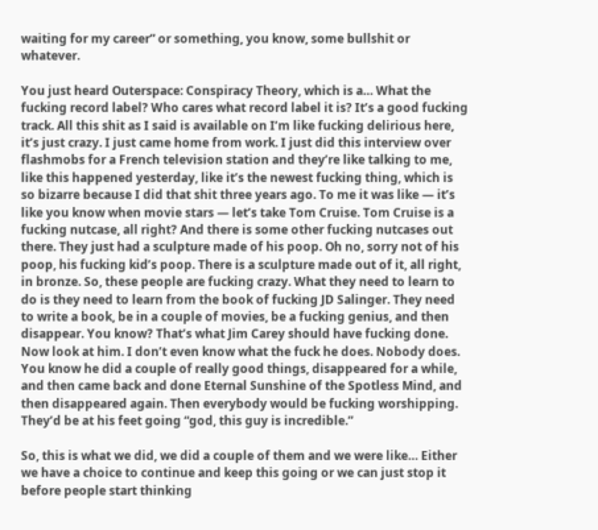waiting for my career” or something, you know, some bullshit or whatever.

You just heard Outerspace: Conspiracy Theory, which is a… What the fucking record label? Who cares what record label it is? It’s a good fucking track. All this shit as I said is available on I’m like fucking delirious here, it’s just crazy. I just came home from work. I just did this interview over flashmobs for a French television station and they’re like talking to me, like this happened yesterday, like it’s the newest fucking thing, which is so bizarre because I did that shit three years ago. To me it was like — it’s like you know when movie stars — let’s take Tom Cruise. Tom Cruise is a fucking nutcase, all right? And there is some other fucking nutcases out there. They just had a sculpture made of his poop. Oh no, sorry not of his poop, his fucking kid’s poop. There is a sculpture made out of it, all right, in bronze. So, these people are fucking crazy. What they need to learn to do is they need to learn from the book of fucking JD Salinger. They need to write a book, be in a couple of movies, be a fucking genius, and then disappear. You know? That’s what Jim Carey should have fucking done. Now look at him. I don’t even know what the fuck he does. Nobody does. You know he did a couple of really good things, disappeared for a while, and then came back and done Eternal Sunshine of the Spotless Mind, and then disappeared again. Then everybody would be fucking worshipping. They’d be at his feet going “god, this guy is incredible.”

So, this is what we did, we did a couple of them and we were like… Either we have a choice to continue and keep this going or we can just stop it before people start thinking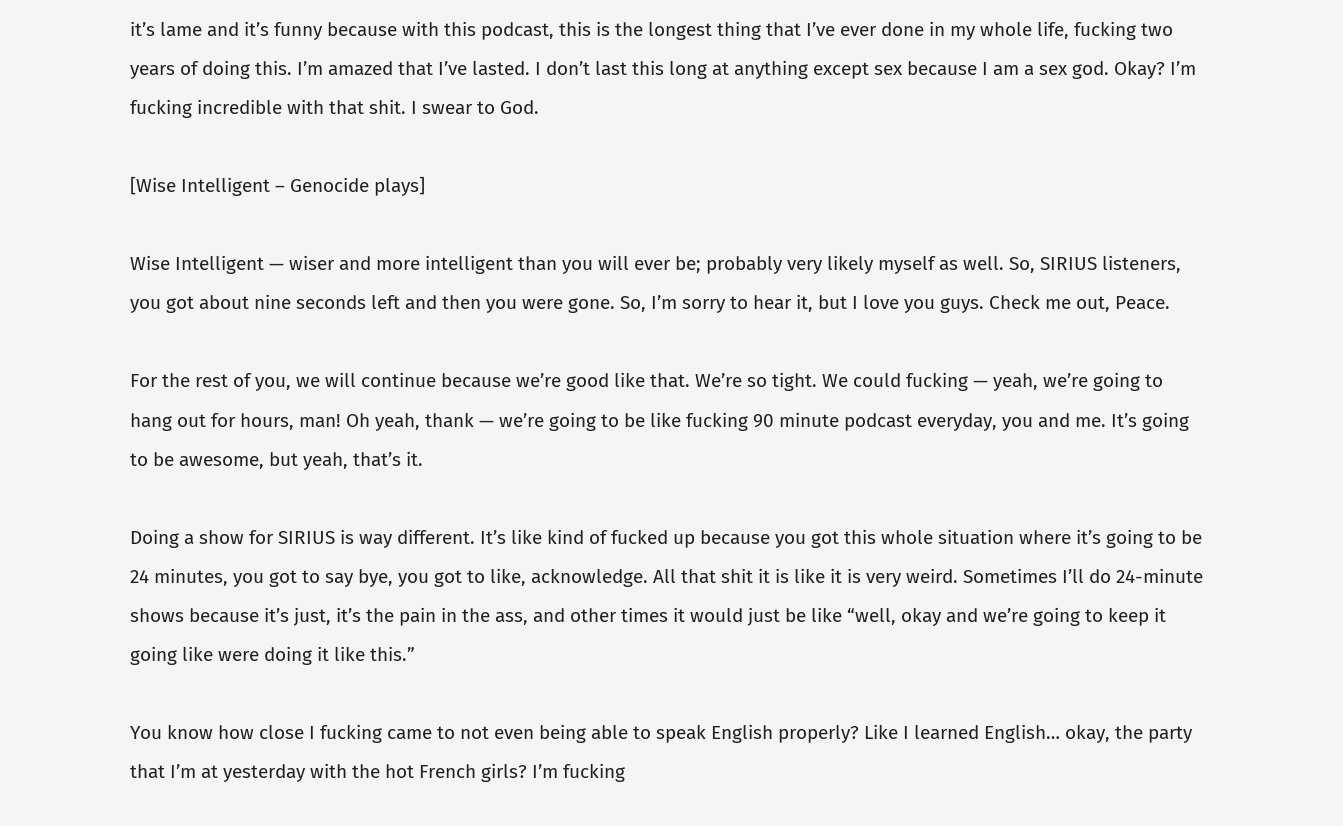it’s lame and it’s funny because with this podcast, this is the longest thing that I’ve ever done in my whole life, fucking two years of doing this. I’m amazed that I’ve lasted. I don’t last this long at anything except sex because I am a sex god. Okay? I’m fucking incredible with that shit. I swear to God.

[Wise Intelligent – Genocide plays]

Wise Intelligent — wiser and more intelligent than you will ever be; probably very likely myself as well. So, SIRIUS listeners, you got about nine seconds left and then you were gone. So, I’m sorry to hear it, but I love you guys. Check me out, Peace.

For the rest of you, we will continue because we’re good like that. We’re so tight. We could fucking — yeah, we’re going to hang out for hours, man! Oh yeah, thank — we’re going to be like fucking 90 minute podcast everyday, you and me. It’s going to be awesome, but yeah, that’s it.

Doing a show for SIRIUS is way different. It’s like kind of fucked up because you got this whole situation where it’s going to be 24 minutes, you got to say bye, you got to like, acknowledge. All that shit it is like it is very weird. Sometimes I’ll do 24-minute shows because it’s just, it’s the pain in the ass, and other times it would just be like “well, okay and we’re going to keep it going like were doing it like this.”

You know how close I fucking came to not even being able to speak English properly? Like I learned English… okay, the party that I’m at yesterday with the hot French girls? I’m fucking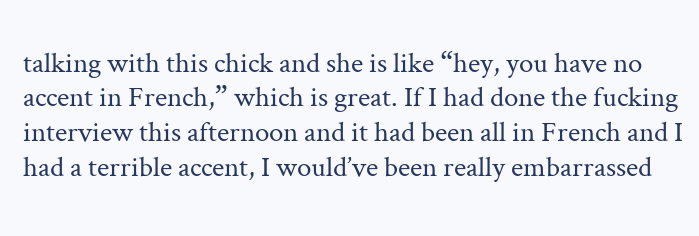talking with this chick and she is like “hey, you have no accent in French,” which is great. If I had done the fucking interview this afternoon and it had been all in French and I had a terrible accent, I would’ve been really embarrassed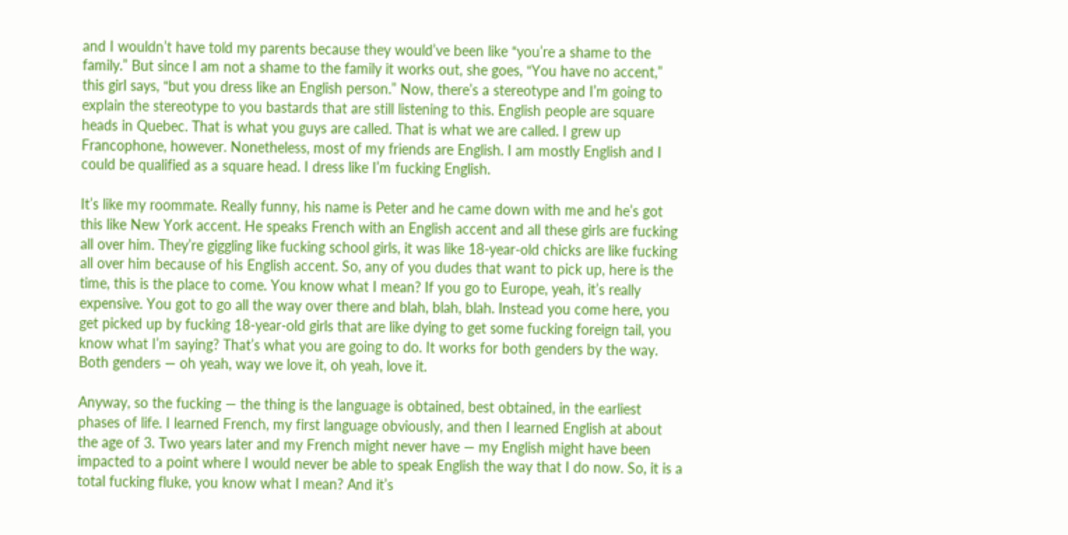and I wouldn’t have told my parents because they would’ve been like “you’re a shame to the family.” But since I am not a shame to the family it works out, she goes, “You have no accent,” this girl says, “but you dress like an English person.” Now, there’s a stereotype and I’m going to explain the stereotype to you bastards that are still listening to this. English people are square heads in Quebec. That is what you guys are called. That is what we are called. I grew up Francophone, however. Nonetheless, most of my friends are English. I am mostly English and I could be qualified as a square head. I dress like I’m fucking English.

It’s like my roommate. Really funny, his name is Peter and he came down with me and he’s got this like New York accent. He speaks French with an English accent and all these girls are fucking all over him. They’re giggling like fucking school girls, it was like 18-year-old chicks are like fucking all over him because of his English accent. So, any of you dudes that want to pick up, here is the time, this is the place to come. You know what I mean? If you go to Europe, yeah, it’s really expensive. You got to go all the way over there and blah, blah, blah. Instead you come here, you get picked up by fucking 18-year-old girls that are like dying to get some fucking foreign tail, you know what I’m saying? That’s what you are going to do. It works for both genders by the way. Both genders — oh yeah, way we love it, oh yeah, love it.

Anyway, so the fucking — the thing is the language is obtained, best obtained, in the earliest phases of life. I learned French, my first language obviously, and then I learned English at about the age of 3. Two years later and my French might never have — my English might have been impacted to a point where I would never be able to speak English the way that I do now. So, it is a total fucking fluke, you know what I mean? And it’s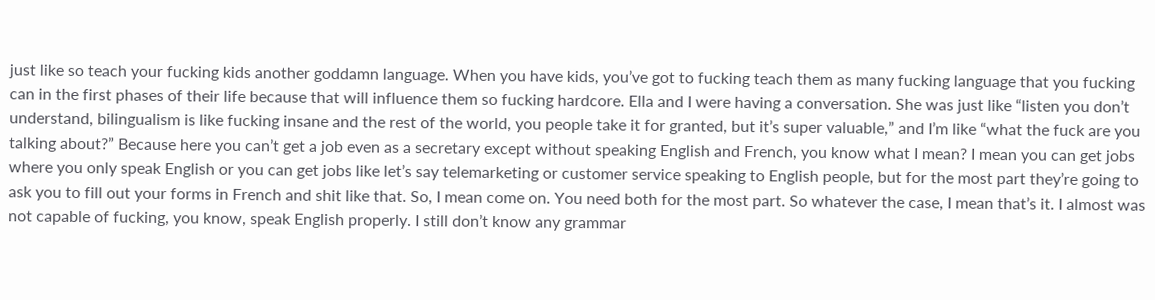just like so teach your fucking kids another goddamn language. When you have kids, you’ve got to fucking teach them as many fucking language that you fucking can in the first phases of their life because that will influence them so fucking hardcore. Ella and I were having a conversation. She was just like “listen you don’t understand, bilingualism is like fucking insane and the rest of the world, you people take it for granted, but it’s super valuable,” and I’m like “what the fuck are you talking about?” Because here you can’t get a job even as a secretary except without speaking English and French, you know what I mean? I mean you can get jobs where you only speak English or you can get jobs like let’s say telemarketing or customer service speaking to English people, but for the most part they’re going to ask you to fill out your forms in French and shit like that. So, I mean come on. You need both for the most part. So whatever the case, I mean that’s it. I almost was not capable of fucking, you know, speak English properly. I still don’t know any grammar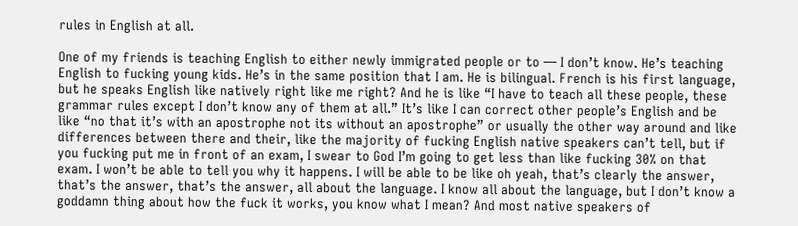rules in English at all.

One of my friends is teaching English to either newly immigrated people or to — I don’t know. He’s teaching English to fucking young kids. He’s in the same position that I am. He is bilingual. French is his first language, but he speaks English like natively right like me right? And he is like “I have to teach all these people, these grammar rules except I don’t know any of them at all.” It’s like I can correct other people’s English and be like “no that it’s with an apostrophe not its without an apostrophe” or usually the other way around and like differences between there and their, like the majority of fucking English native speakers can’t tell, but if you fucking put me in front of an exam, I swear to God I’m going to get less than like fucking 30% on that exam. I won’t be able to tell you why it happens. I will be able to be like oh yeah, that’s clearly the answer, that’s the answer, that’s the answer, all about the language. I know all about the language, but I don’t know a goddamn thing about how the fuck it works, you know what I mean? And most native speakers of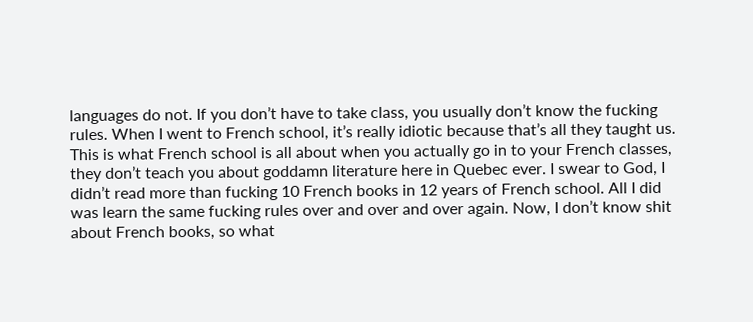languages do not. If you don’t have to take class, you usually don’t know the fucking rules. When I went to French school, it’s really idiotic because that’s all they taught us. This is what French school is all about when you actually go in to your French classes, they don’t teach you about goddamn literature here in Quebec ever. I swear to God, I didn’t read more than fucking 10 French books in 12 years of French school. All I did was learn the same fucking rules over and over and over again. Now, I don’t know shit about French books, so what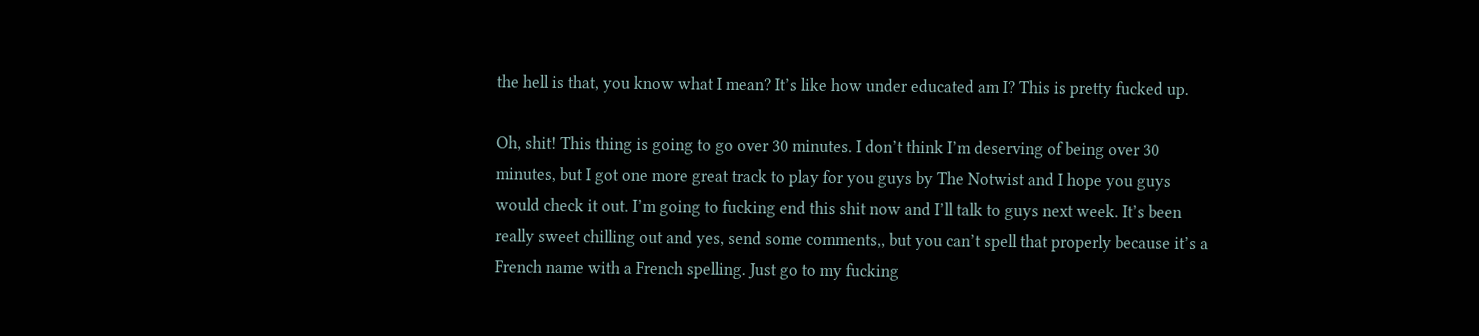the hell is that, you know what I mean? It’s like how under educated am I? This is pretty fucked up.

Oh, shit! This thing is going to go over 30 minutes. I don’t think I’m deserving of being over 30 minutes, but I got one more great track to play for you guys by The Notwist and I hope you guys would check it out. I’m going to fucking end this shit now and I’ll talk to guys next week. It’s been really sweet chilling out and yes, send some comments,, but you can’t spell that properly because it’s a French name with a French spelling. Just go to my fucking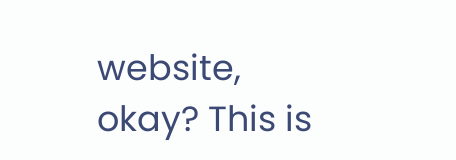website, okay? This is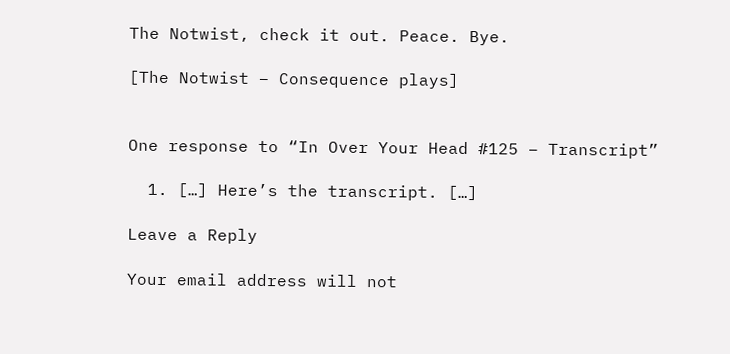The Notwist, check it out. Peace. Bye.

[The Notwist – Consequence plays]


One response to “In Over Your Head #125 – Transcript”

  1. […] Here’s the transcript. […]

Leave a Reply

Your email address will not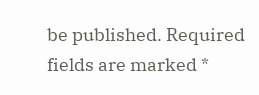be published. Required fields are marked *